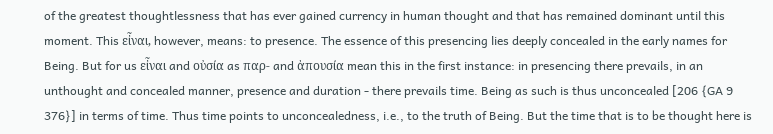of the greatest thoughtlessness that has ever gained currency in human thought and that has remained dominant until this moment. This εἶναι, however, means: to presence. The essence of this presencing lies deeply concealed in the early names for Being. But for us εἶναι and οὐσία as παρ- and ἀπουσία mean this in the first instance: in presencing there prevails, in an unthought and concealed manner, presence and duration - there prevails time. Being as such is thus unconcealed [206 {GA 9 376}] in terms of time. Thus time points to unconcealedness, i.e., to the truth of Being. But the time that is to be thought here is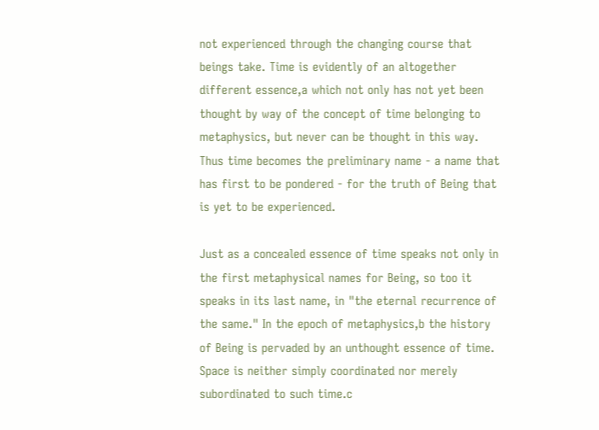not experienced through the changing course that beings take. Time is evidently of an altogether different essence,a which not only has not yet been thought by way of the concept of time belonging to metaphysics, but never can be thought in this way. Thus time becomes the preliminary name - a name that has first to be pondered - for the truth of Being that is yet to be experienced.

Just as a concealed essence of time speaks not only in the first metaphysical names for Being, so too it speaks in its last name, in "the eternal recurrence of the same." In the epoch of metaphysics,b the history of Being is pervaded by an unthought essence of time. Space is neither simply coordinated nor merely subordinated to such time.c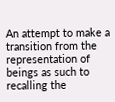An attempt to make a transition from the representation of beings as such to recalling the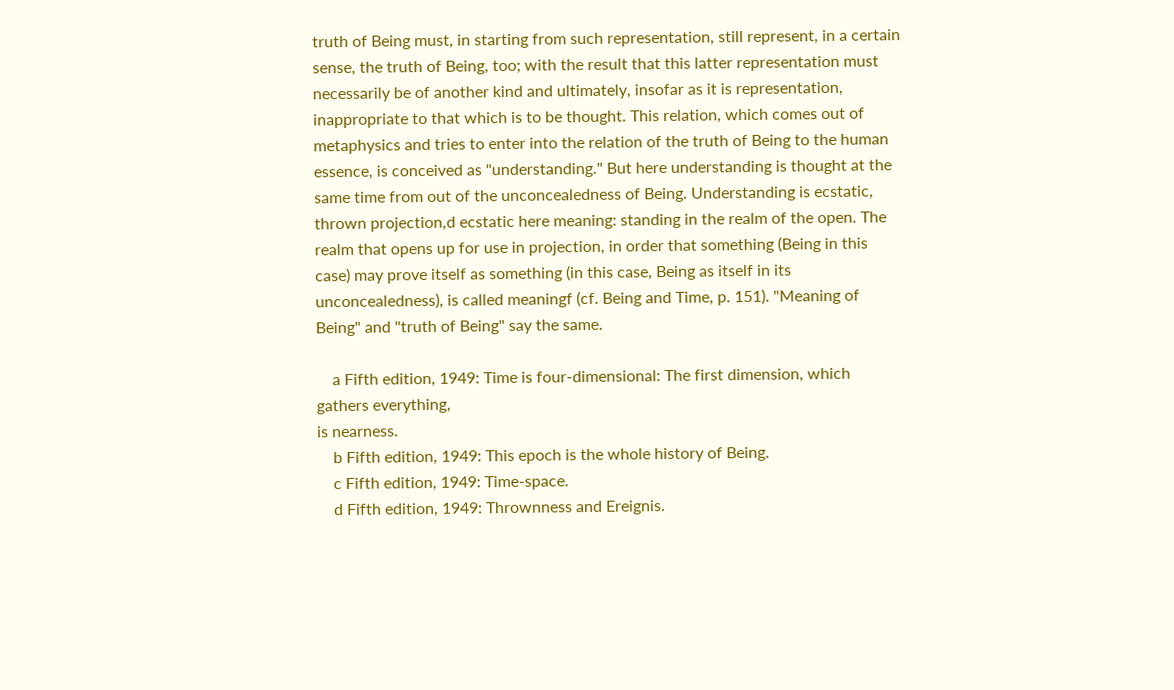truth of Being must, in starting from such representation, still represent, in a certain sense, the truth of Being, too; with the result that this latter representation must necessarily be of another kind and ultimately, insofar as it is representation, inappropriate to that which is to be thought. This relation, which comes out of metaphysics and tries to enter into the relation of the truth of Being to the human essence, is conceived as "understanding." But here understanding is thought at the same time from out of the unconcealedness of Being. Understanding is ecstatic, thrown projection,d ecstatic here meaning: standing in the realm of the open. The realm that opens up for use in projection, in order that something (Being in this case) may prove itself as something (in this case, Being as itself in its unconcealedness), is called meaningf (cf. Being and Time, p. 151). "Meaning of Being" and "truth of Being" say the same.

    a Fifth edition, 1949: Time is four-dimensional: The first dimension, which gathers everything,
is nearness.
    b Fifth edition, 1949: This epoch is the whole history of Being.
    c Fifth edition, 1949: Time-space.
    d Fifth edition, 1949: Thrownness and Ereignis.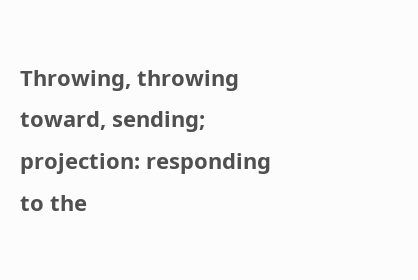Throwing, throwing toward, sending; projection: responding to the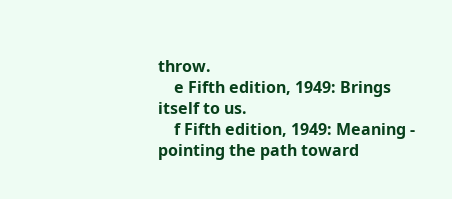throw.
    e Fifth edition, 1949: Brings itself to us.
    f Fifth edition, 1949: Meaning - pointing the path toward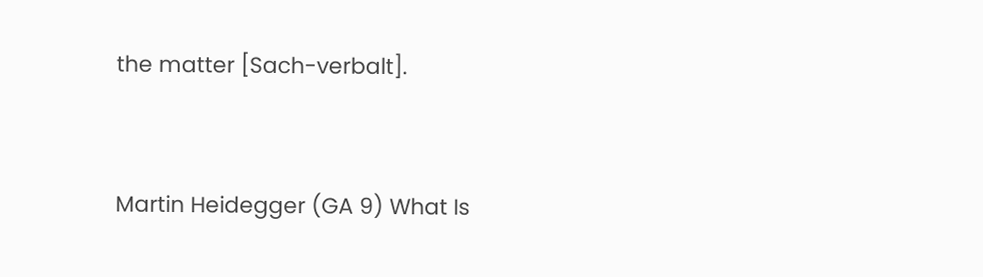the matter [Sach-verbalt].


Martin Heidegger (GA 9) What Is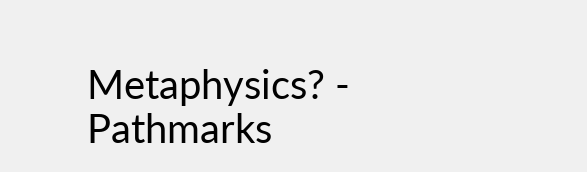Metaphysics? - Pathmarks